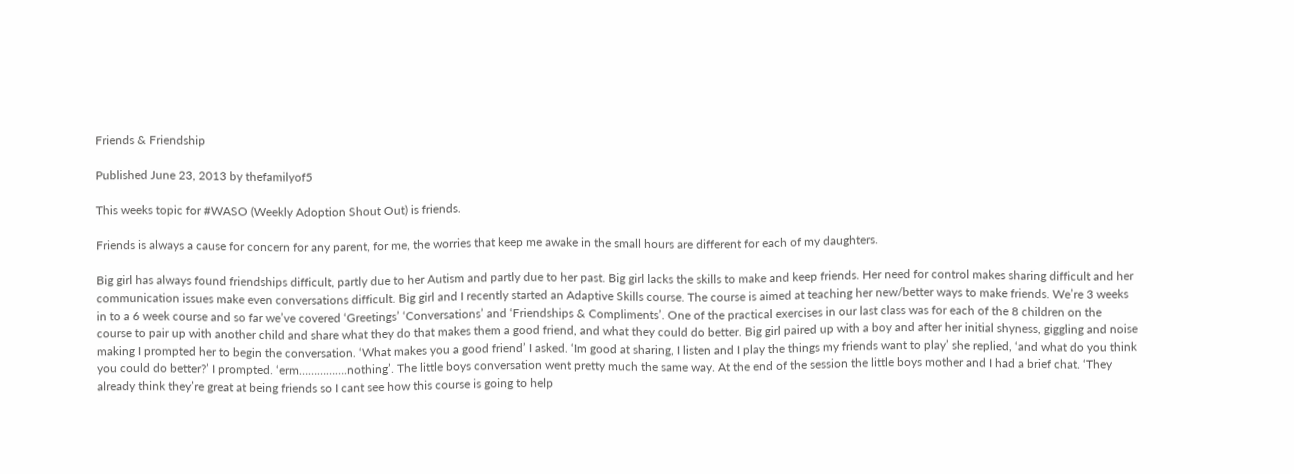Friends & Friendship

Published June 23, 2013 by thefamilyof5

This weeks topic for #WASO (Weekly Adoption Shout Out) is friends.

Friends is always a cause for concern for any parent, for me, the worries that keep me awake in the small hours are different for each of my daughters.

Big girl has always found friendships difficult, partly due to her Autism and partly due to her past. Big girl lacks the skills to make and keep friends. Her need for control makes sharing difficult and her communication issues make even conversations difficult. Big girl and I recently started an Adaptive Skills course. The course is aimed at teaching her new/better ways to make friends. We’re 3 weeks in to a 6 week course and so far we’ve covered ‘Greetings’ ‘Conversations’ and ‘Friendships & Compliments’. One of the practical exercises in our last class was for each of the 8 children on the course to pair up with another child and share what they do that makes them a good friend, and what they could do better. Big girl paired up with a boy and after her initial shyness, giggling and noise making I prompted her to begin the conversation. ‘What makes you a good friend’ I asked. ‘Im good at sharing, I listen and I play the things my friends want to play’ she replied, ‘and what do you think you could do better?’ I prompted. ‘erm…………….nothing’. The little boys conversation went pretty much the same way. At the end of the session the little boys mother and I had a brief chat. ‘They already think they’re great at being friends so I cant see how this course is going to help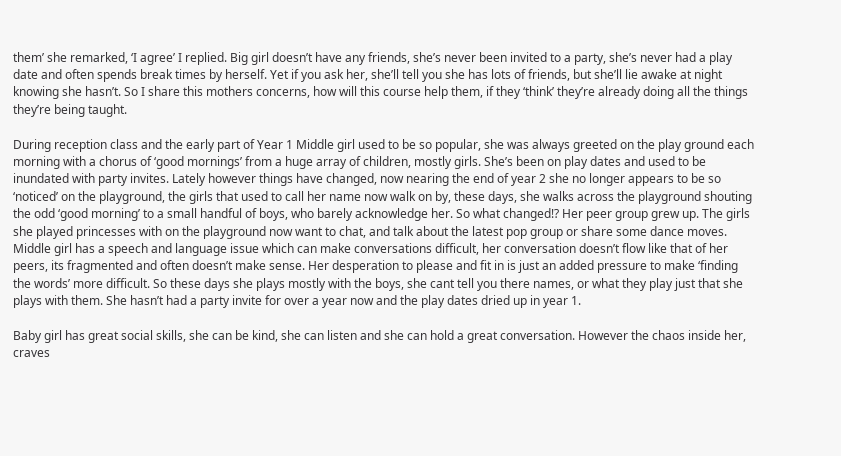them’ she remarked, ‘I agree’ I replied. Big girl doesn’t have any friends, she’s never been invited to a party, she’s never had a play date and often spends break times by herself. Yet if you ask her, she’ll tell you she has lots of friends, but she’ll lie awake at night knowing she hasn’t. So I share this mothers concerns, how will this course help them, if they ‘think’ they’re already doing all the things they’re being taught.

During reception class and the early part of Year 1 Middle girl used to be so popular, she was always greeted on the play ground each morning with a chorus of ‘good mornings’ from a huge array of children, mostly girls. She’s been on play dates and used to be inundated with party invites. Lately however things have changed, now nearing the end of year 2 she no longer appears to be so ‘noticed’ on the playground, the girls that used to call her name now walk on by, these days, she walks across the playground shouting the odd ‘good morning’ to a small handful of boys, who barely acknowledge her. So what changed!? Her peer group grew up. The girls she played princesses with on the playground now want to chat, and talk about the latest pop group or share some dance moves. Middle girl has a speech and language issue which can make conversations difficult, her conversation doesn’t flow like that of her peers, its fragmented and often doesn’t make sense. Her desperation to please and fit in is just an added pressure to make ‘finding the words’ more difficult. So these days she plays mostly with the boys, she cant tell you there names, or what they play just that she plays with them. She hasn’t had a party invite for over a year now and the play dates dried up in year 1.

Baby girl has great social skills, she can be kind, she can listen and she can hold a great conversation. However the chaos inside her, craves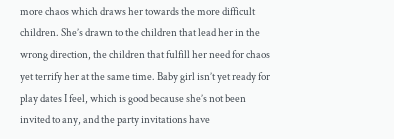more chaos which draws her towards the more difficult children. She’s drawn to the children that lead her in the wrong direction, the children that fulfill her need for chaos yet terrify her at the same time. Baby girl isn’t yet ready for play dates I feel, which is good because she’s not been invited to any, and the party invitations have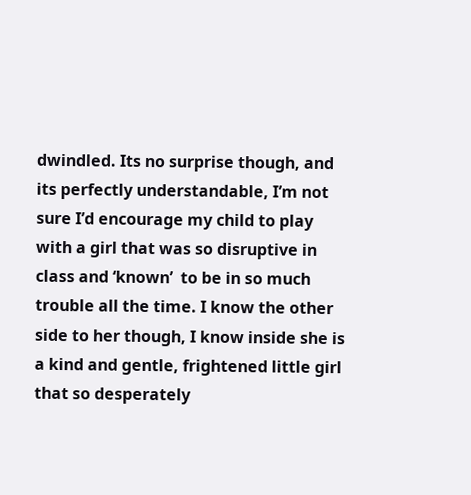dwindled. Its no surprise though, and its perfectly understandable, I’m not sure I’d encourage my child to play with a girl that was so disruptive in class and ‘known’  to be in so much trouble all the time. I know the other side to her though, I know inside she is a kind and gentle, frightened little girl that so desperately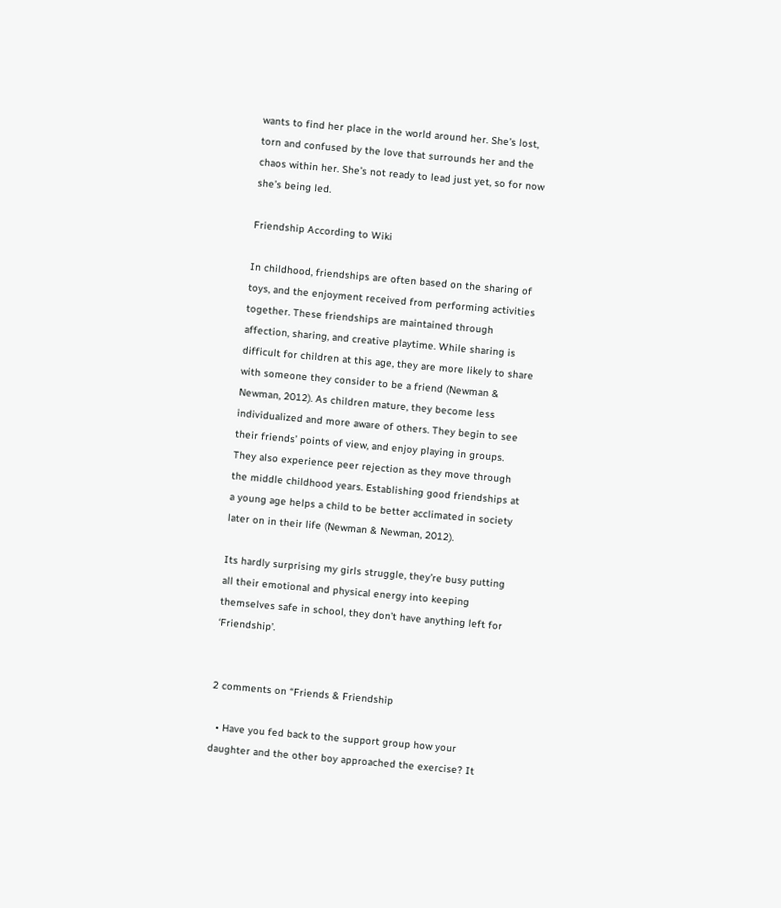wants to find her place in the world around her. She’s lost, torn and confused by the love that surrounds her and the chaos within her. She’s not ready to lead just yet, so for now she’s being led.

Friendship According to Wiki

In childhood, friendships are often based on the sharing of toys, and the enjoyment received from performing activities together. These friendships are maintained through affection, sharing, and creative playtime. While sharing is difficult for children at this age, they are more likely to share with someone they consider to be a friend (Newman & Newman, 2012). As children mature, they become less individualized and more aware of others. They begin to see their friends’ points of view, and enjoy playing in groups. They also experience peer rejection as they move through the middle childhood years. Establishing good friendships at a young age helps a child to be better acclimated in society later on in their life (Newman & Newman, 2012).

Its hardly surprising my girls struggle, they’re busy putting all their emotional and physical energy into keeping themselves safe in school, they don’t have anything left for ‘Friendship’.


2 comments on “Friends & Friendship

  • Have you fed back to the support group how your daughter and the other boy approached the exercise? It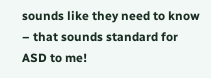sounds like they need to know – that sounds standard for ASD to me!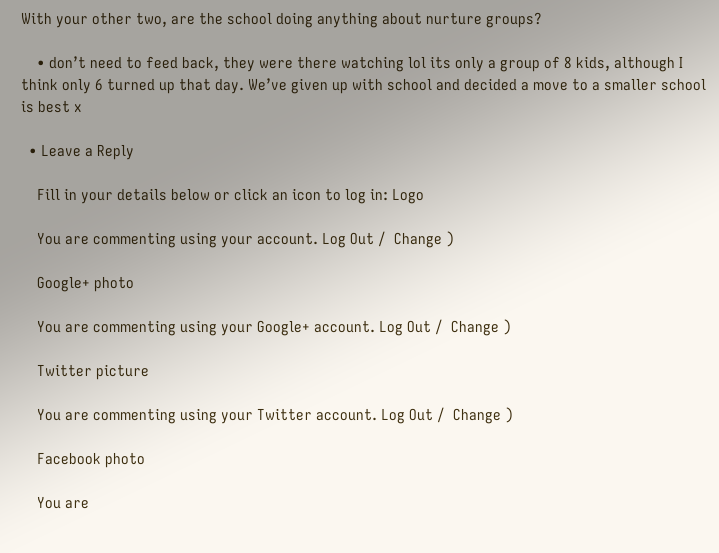With your other two, are the school doing anything about nurture groups?

    • don’t need to feed back, they were there watching lol its only a group of 8 kids, although I think only 6 turned up that day. We’ve given up with school and decided a move to a smaller school is best x

  • Leave a Reply

    Fill in your details below or click an icon to log in: Logo

    You are commenting using your account. Log Out /  Change )

    Google+ photo

    You are commenting using your Google+ account. Log Out /  Change )

    Twitter picture

    You are commenting using your Twitter account. Log Out /  Change )

    Facebook photo

    You are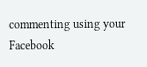commenting using your Facebook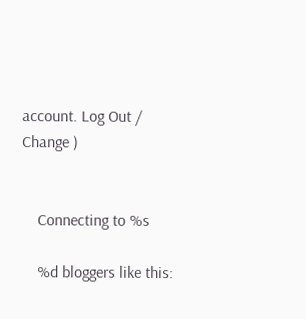account. Log Out /  Change )


    Connecting to %s

    %d bloggers like this: